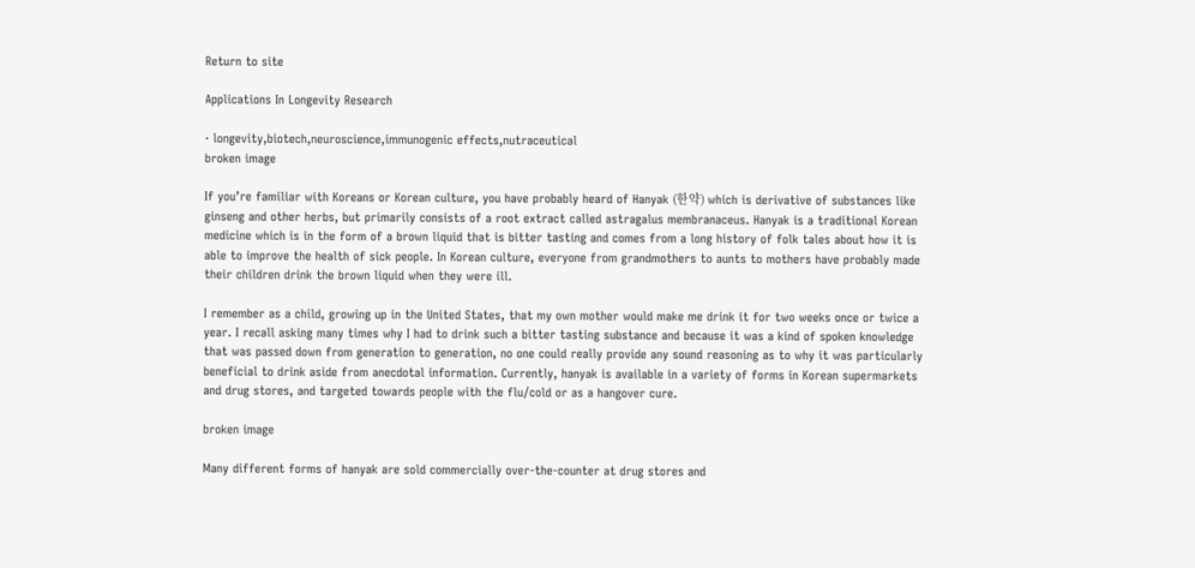Return to site

Applications In Longevity Research

· longevity,biotech,neuroscience,immunogenic effects,nutraceutical
broken image

If you’re familiar with Koreans or Korean culture, you have probably heard of Hanyak (한약) which is derivative of substances like ginseng and other herbs, but primarily consists of a root extract called astragalus membranaceus. Hanyak is a traditional Korean medicine which is in the form of a brown liquid that is bitter tasting and comes from a long history of folk tales about how it is able to improve the health of sick people. In Korean culture, everyone from grandmothers to aunts to mothers have probably made their children drink the brown liquid when they were ill.

I remember as a child, growing up in the United States, that my own mother would make me drink it for two weeks once or twice a year. I recall asking many times why I had to drink such a bitter tasting substance and because it was a kind of spoken knowledge that was passed down from generation to generation, no one could really provide any sound reasoning as to why it was particularly beneficial to drink aside from anecdotal information. Currently, hanyak is available in a variety of forms in Korean supermarkets and drug stores, and targeted towards people with the flu/cold or as a hangover cure.

broken image

Many different forms of hanyak are sold commercially over-the-counter at drug stores and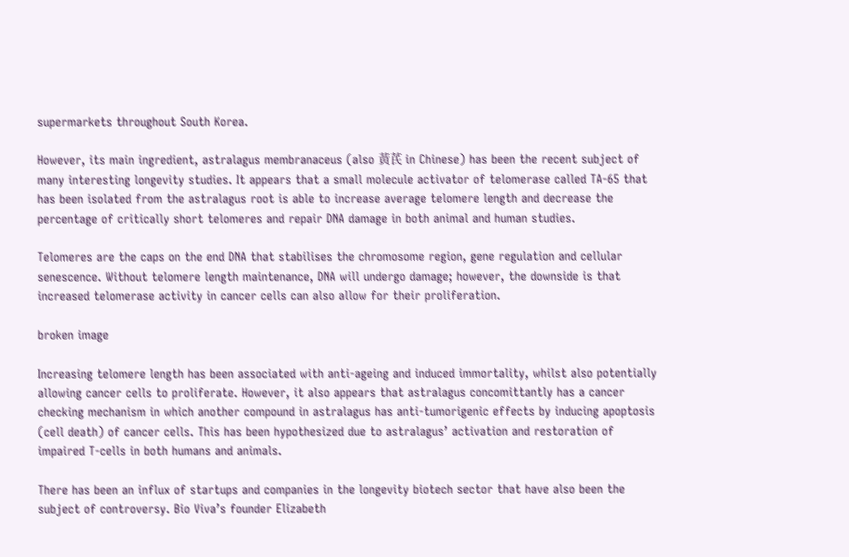supermarkets throughout South Korea.

However, its main ingredient, astralagus membranaceus (also 黃芪 in Chinese) has been the recent subject of many interesting longevity studies. It appears that a small molecule activator of telomerase called TA-65 that has been isolated from the astralagus root is able to increase average telomere length and decrease the percentage of critically short telomeres and repair DNA damage in both animal and human studies.

Telomeres are the caps on the end DNA that stabilises the chromosome region, gene regulation and cellular senescence. Without telomere length maintenance, DNA will undergo damage; however, the downside is that increased telomerase activity in cancer cells can also allow for their proliferation.

broken image

Increasing telomere length has been associated with anti-ageing and induced immortality, whilst also potentially allowing cancer cells to proliferate. However, it also appears that astralagus concomittantly has a cancer checking mechanism in which another compound in astralagus has anti-tumorigenic effects by inducing apoptosis (cell death) of cancer cells. This has been hypothesized due to astralagus’ activation and restoration of impaired T-cells in both humans and animals.

There has been an influx of startups and companies in the longevity biotech sector that have also been the subject of controversy. Bio Viva’s founder Elizabeth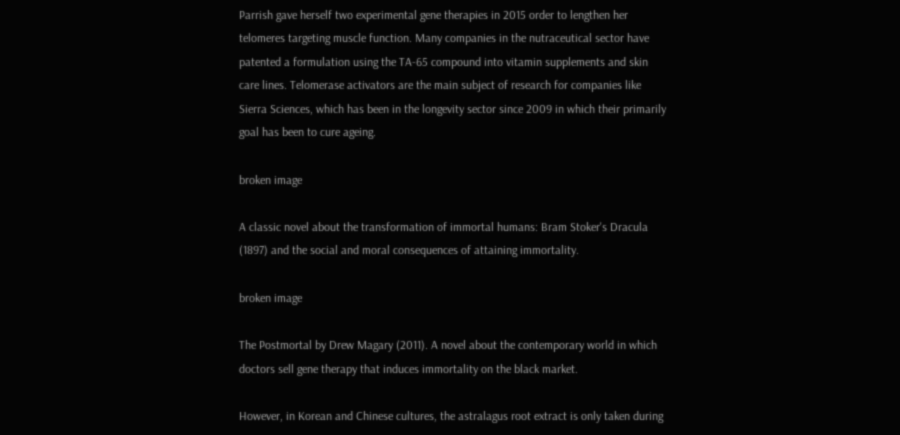Parrish gave herself two experimental gene therapies in 2015 order to lengthen her telomeres targeting muscle function. Many companies in the nutraceutical sector have patented a formulation using the TA-65 compound into vitamin supplements and skin care lines. Telomerase activators are the main subject of research for companies like Sierra Sciences, which has been in the longevity sector since 2009 in which their primarily goal has been to cure ageing.

broken image

A classic novel about the transformation of immortal humans: Bram Stoker's Dracula (1897) and the social and moral consequences of attaining immortality.

broken image

The Postmortal by Drew Magary (2011). A novel about the contemporary world in which doctors sell gene therapy that induces immortality on the black market.

However, in Korean and Chinese cultures, the astralagus root extract is only taken during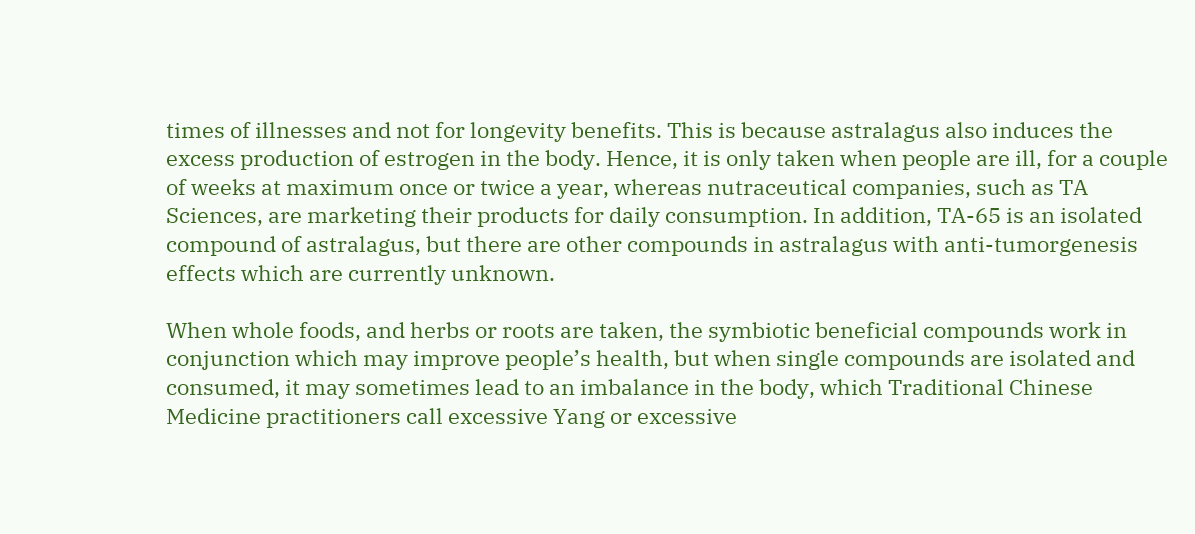times of illnesses and not for longevity benefits. This is because astralagus also induces the excess production of estrogen in the body. Hence, it is only taken when people are ill, for a couple of weeks at maximum once or twice a year, whereas nutraceutical companies, such as TA Sciences, are marketing their products for daily consumption. In addition, TA-65 is an isolated compound of astralagus, but there are other compounds in astralagus with anti-tumorgenesis effects which are currently unknown.

When whole foods, and herbs or roots are taken, the symbiotic beneficial compounds work in conjunction which may improve people’s health, but when single compounds are isolated and consumed, it may sometimes lead to an imbalance in the body, which Traditional Chinese Medicine practitioners call excessive Yang or excessive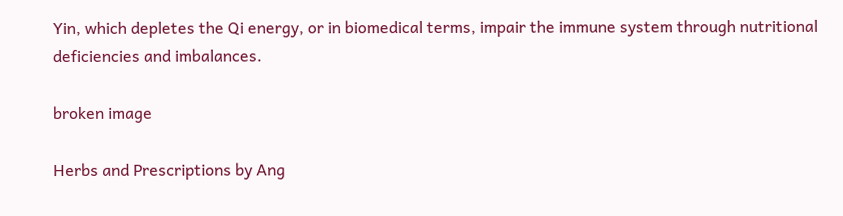Yin, which depletes the Qi energy, or in biomedical terms, impair the immune system through nutritional deficiencies and imbalances.

broken image

Herbs and Prescriptions by Ang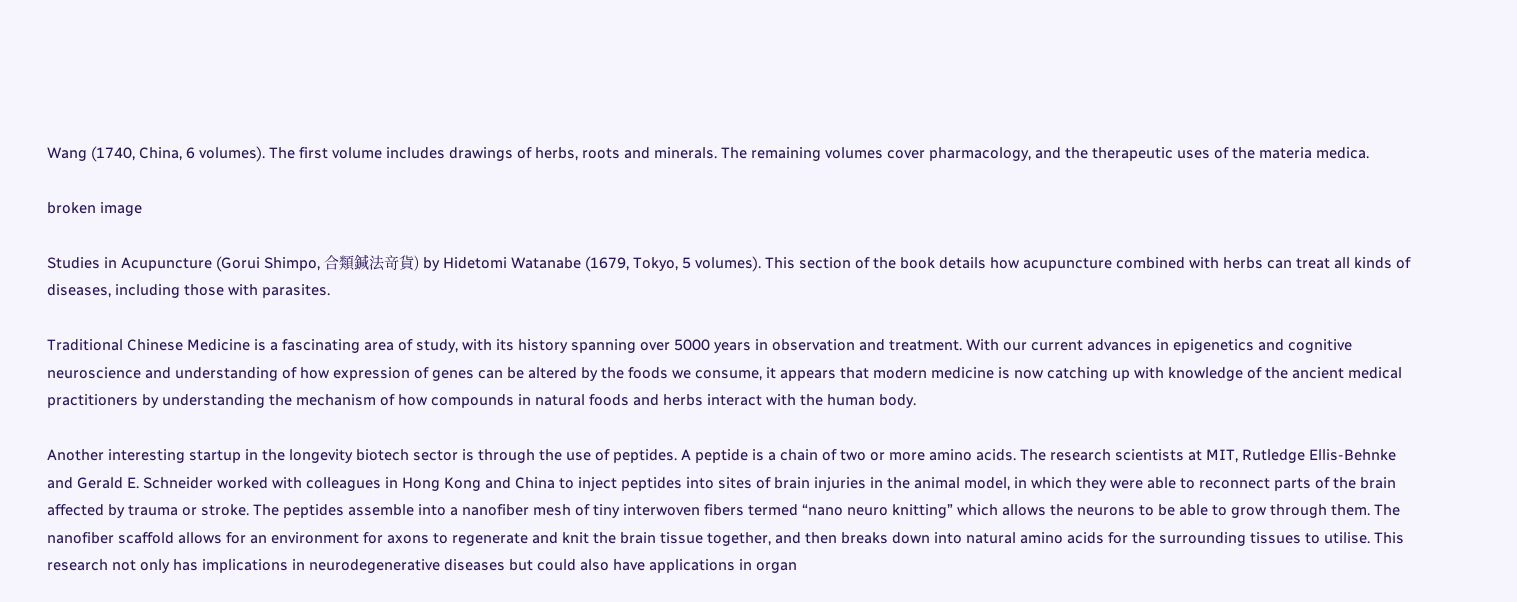Wang (1740, China, 6 volumes). The first volume includes drawings of herbs, roots and minerals. The remaining volumes cover pharmacology, and the therapeutic uses of the materia medica.

broken image

Studies in Acupuncture (Gorui Shimpo, 合類鍼法竒貨) by Hidetomi Watanabe (1679, Tokyo, 5 volumes). This section of the book details how acupuncture combined with herbs can treat all kinds of diseases, including those with parasites.

Traditional Chinese Medicine is a fascinating area of study, with its history spanning over 5000 years in observation and treatment. With our current advances in epigenetics and cognitive neuroscience and understanding of how expression of genes can be altered by the foods we consume, it appears that modern medicine is now catching up with knowledge of the ancient medical practitioners by understanding the mechanism of how compounds in natural foods and herbs interact with the human body.

Another interesting startup in the longevity biotech sector is through the use of peptides. A peptide is a chain of two or more amino acids. The research scientists at MIT, Rutledge Ellis-Behnke and Gerald E. Schneider worked with colleagues in Hong Kong and China to inject peptides into sites of brain injuries in the animal model, in which they were able to reconnect parts of the brain affected by trauma or stroke. The peptides assemble into a nanofiber mesh of tiny interwoven fibers termed “nano neuro knitting” which allows the neurons to be able to grow through them. The nanofiber scaffold allows for an environment for axons to regenerate and knit the brain tissue together, and then breaks down into natural amino acids for the surrounding tissues to utilise. This research not only has implications in neurodegenerative diseases but could also have applications in organ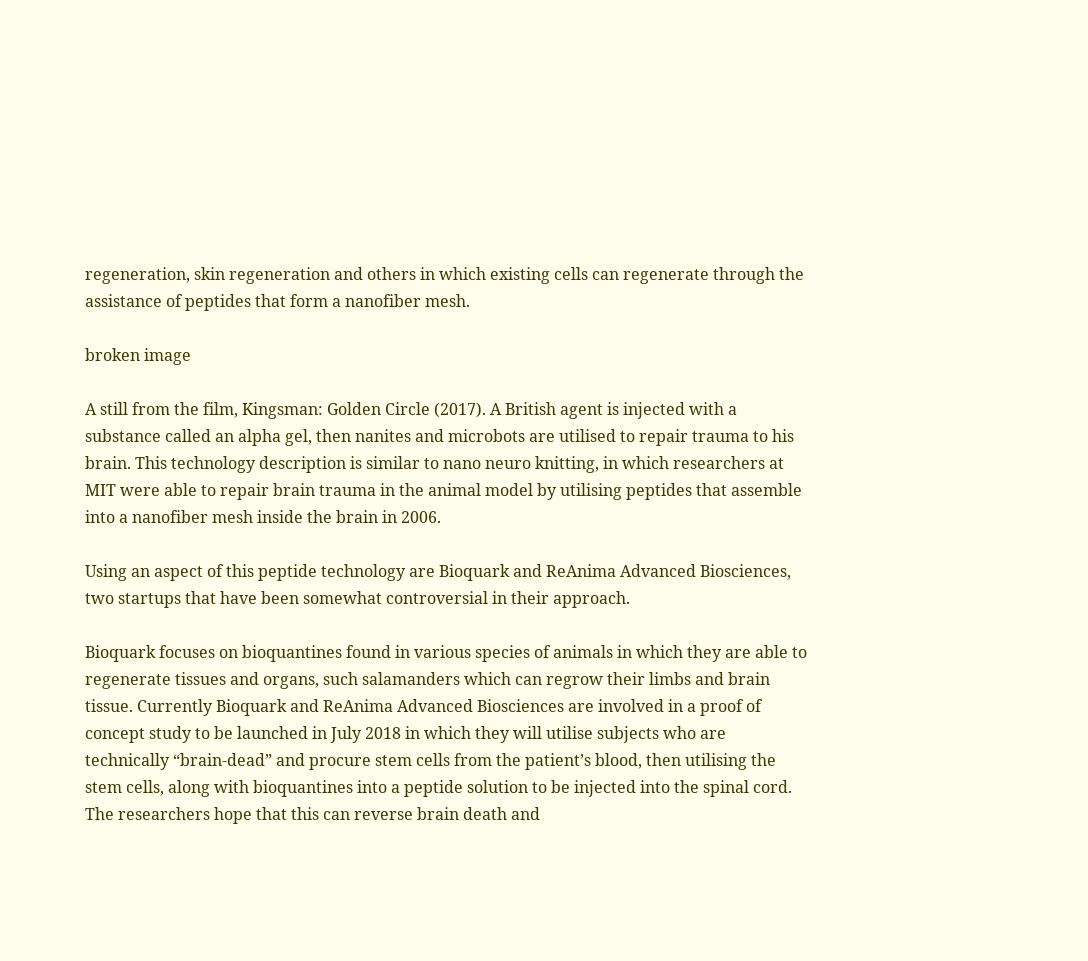regeneration, skin regeneration and others in which existing cells can regenerate through the assistance of peptides that form a nanofiber mesh.

broken image

A still from the film, Kingsman: Golden Circle (2017). A British agent is injected with a substance called an alpha gel, then nanites and microbots are utilised to repair trauma to his brain. This technology description is similar to nano neuro knitting, in which researchers at MIT were able to repair brain trauma in the animal model by utilising peptides that assemble into a nanofiber mesh inside the brain in 2006.

Using an aspect of this peptide technology are Bioquark and ReAnima Advanced Biosciences, two startups that have been somewhat controversial in their approach.

Bioquark focuses on bioquantines found in various species of animals in which they are able to regenerate tissues and organs, such salamanders which can regrow their limbs and brain tissue. Currently Bioquark and ReAnima Advanced Biosciences are involved in a proof of concept study to be launched in July 2018 in which they will utilise subjects who are technically “brain-dead” and procure stem cells from the patient’s blood, then utilising the stem cells, along with bioquantines into a peptide solution to be injected into the spinal cord. The researchers hope that this can reverse brain death and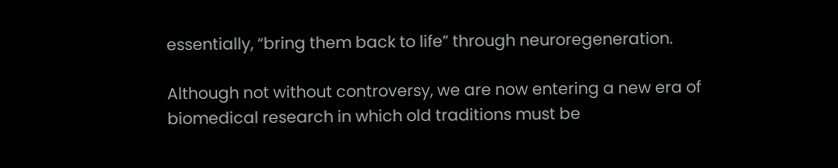essentially, “bring them back to life” through neuroregeneration.

Although not without controversy, we are now entering a new era of biomedical research in which old traditions must be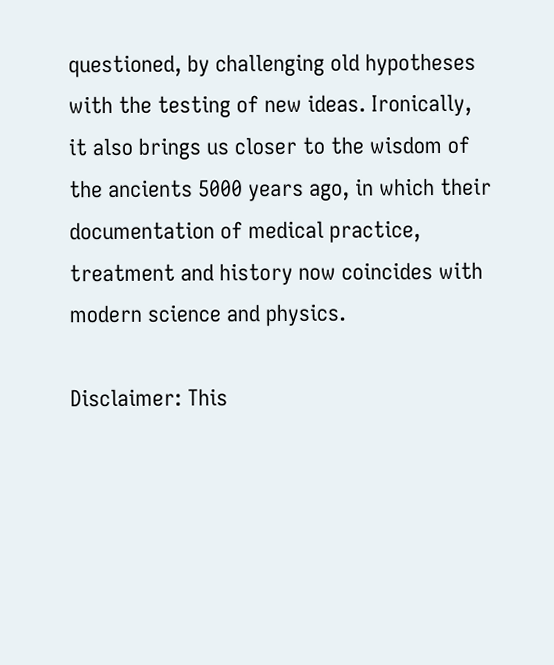questioned, by challenging old hypotheses with the testing of new ideas. Ironically, it also brings us closer to the wisdom of the ancients 5000 years ago, in which their documentation of medical practice, treatment and history now coincides with modern science and physics.

Disclaimer: This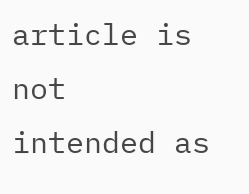article is not intended as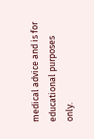medical advice and is for educational purposes only.